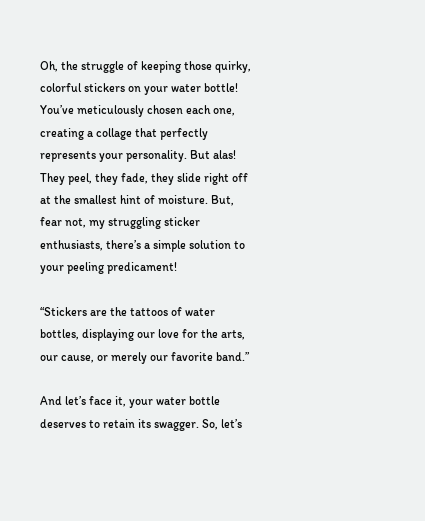Oh, the struggle of keeping those quirky, colorful stickers on your water bottle! You’ve meticulously chosen each one, creating a collage that perfectly represents your personality. But alas! They peel, they fade, they slide right off at the smallest hint of moisture. But, fear not, my struggling sticker enthusiasts, there’s a simple solution to your peeling predicament!

“Stickers are the tattoos of water bottles, displaying our love for the arts, our cause, or merely our favorite band.”

And let’s face it, your water bottle deserves to retain its swagger. So, let’s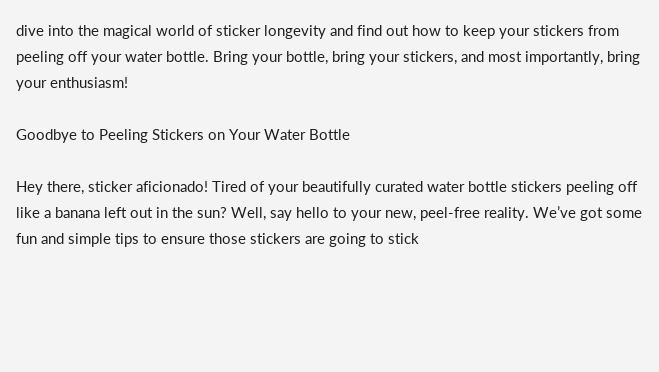dive into the magical world of sticker longevity and find out how to keep your stickers from peeling off your water bottle. Bring your bottle, bring your stickers, and most importantly, bring your enthusiasm!

Goodbye to Peeling Stickers on Your Water Bottle

Hey there, sticker aficionado! Tired of your beautifully curated water bottle stickers peeling off like a banana left out in the sun? Well, say hello to your new, peel-free reality. We’ve got some fun and simple tips to ensure those stickers are going to stick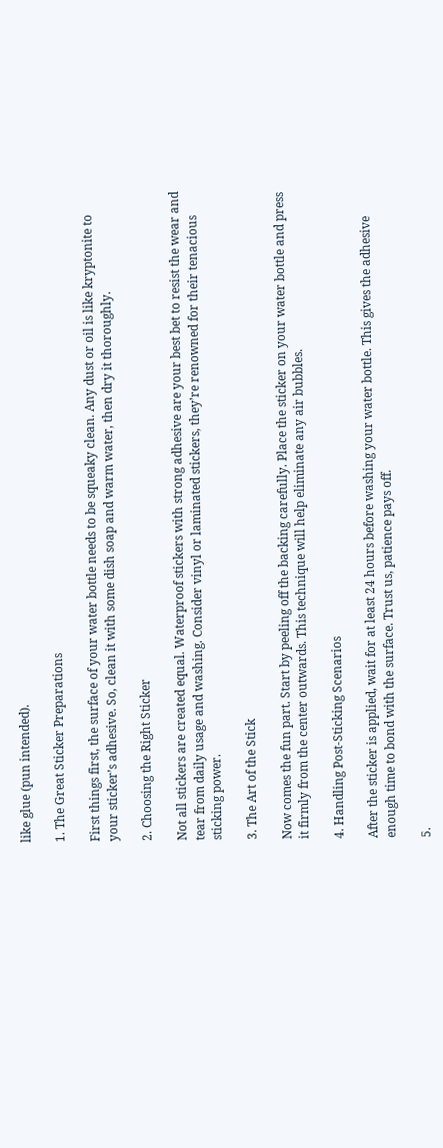like glue (pun intended).

1. The Great Sticker Preparations

First things first, the surface of your water bottle needs to be squeaky clean. Any dust or oil is like kryptonite to your sticker’s adhesive. So, clean it with some dish soap and warm water, then dry it thoroughly.

2. Choosing the Right Sticker

Not all stickers are created equal. Waterproof stickers with strong adhesive are your best bet to resist the wear and tear from daily usage and washing. Consider vinyl or laminated stickers, they’re renowned for their tenacious sticking power.

3. The Art of the Stick

Now comes the fun part. Start by peeling off the backing carefully. Place the sticker on your water bottle and press it firmly from the center outwards. This technique will help eliminate any air bubbles.

4. Handling Post-Sticking Scenarios

After the sticker is applied, wait for at least 24 hours before washing your water bottle. This gives the adhesive enough time to bond with the surface. Trust us, patience pays off.

5.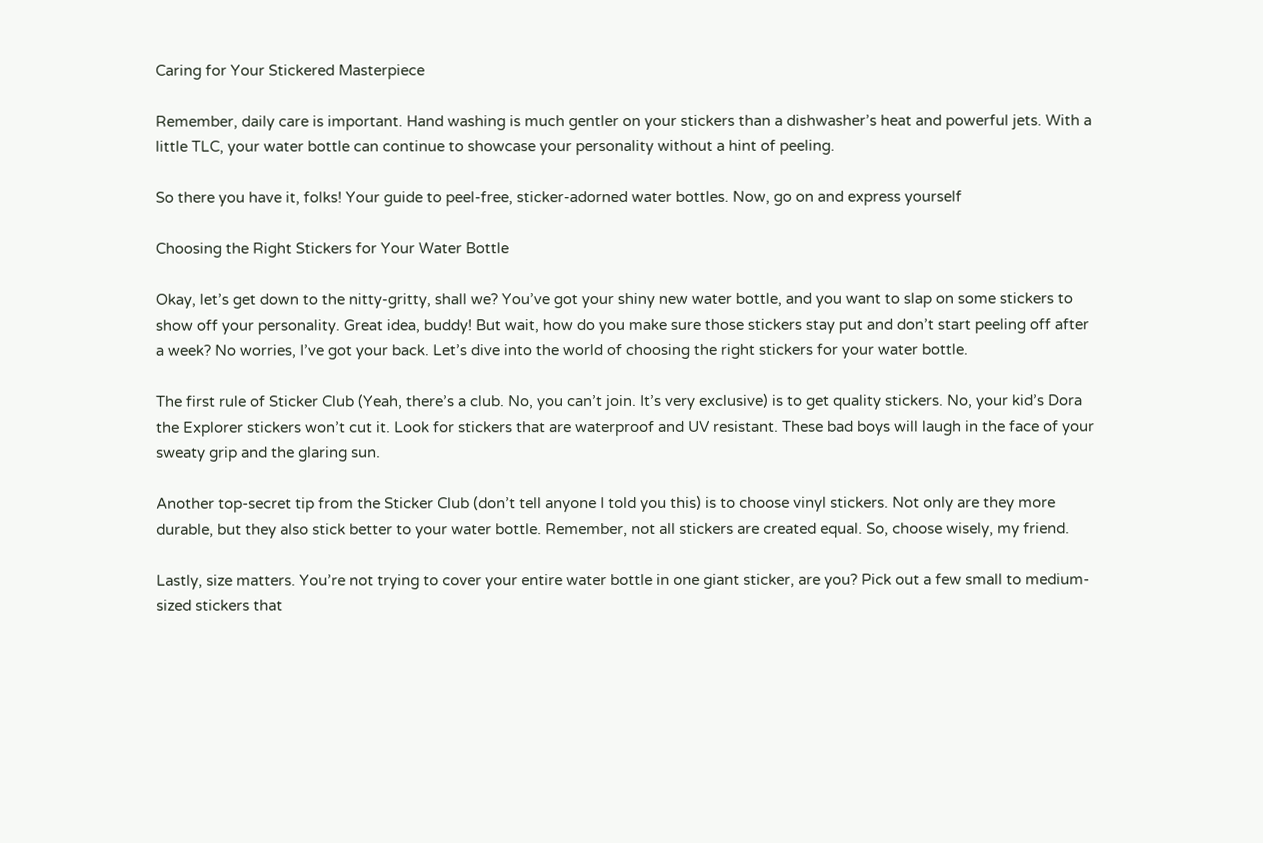Caring for Your Stickered Masterpiece

Remember, daily care is important. Hand washing is much gentler on your stickers than a dishwasher’s heat and powerful jets. With a little TLC, your water bottle can continue to showcase your personality without a hint of peeling.

So there you have it, folks! Your guide to peel-free, sticker-adorned water bottles. Now, go on and express yourself

Choosing the Right Stickers for Your Water Bottle

Okay, let’s get down to the nitty-gritty, shall we? You’ve got your shiny new water bottle, and you want to slap on some stickers to show off your personality. Great idea, buddy! But wait, how do you make sure those stickers stay put and don’t start peeling off after a week? No worries, I’ve got your back. Let’s dive into the world of choosing the right stickers for your water bottle.

The first rule of Sticker Club (Yeah, there’s a club. No, you can’t join. It’s very exclusive) is to get quality stickers. No, your kid’s Dora the Explorer stickers won’t cut it. Look for stickers that are waterproof and UV resistant. These bad boys will laugh in the face of your sweaty grip and the glaring sun.

Another top-secret tip from the Sticker Club (don’t tell anyone I told you this) is to choose vinyl stickers. Not only are they more durable, but they also stick better to your water bottle. Remember, not all stickers are created equal. So, choose wisely, my friend.

Lastly, size matters. You’re not trying to cover your entire water bottle in one giant sticker, are you? Pick out a few small to medium-sized stickers that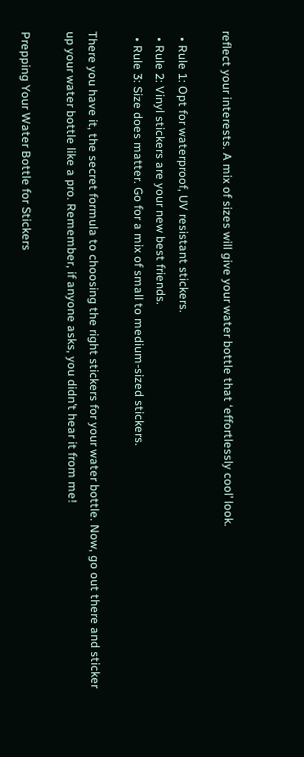reflect your interests. A mix of sizes will give your water bottle that ‘effortlessly cool’ look.

  • Rule 1: Opt for waterproof, UV resistant stickers.
  • Rule 2: Vinyl stickers are your new best friends.
  • Rule 3: Size does matter. Go for a mix of small to medium-sized stickers.

There you have it, the secret formula to choosing the right stickers for your water bottle. Now, go out there and sticker up your water bottle like a pro. Remember, if anyone asks, you didn’t hear it from me!

Prepping Your Water Bottle for Stickers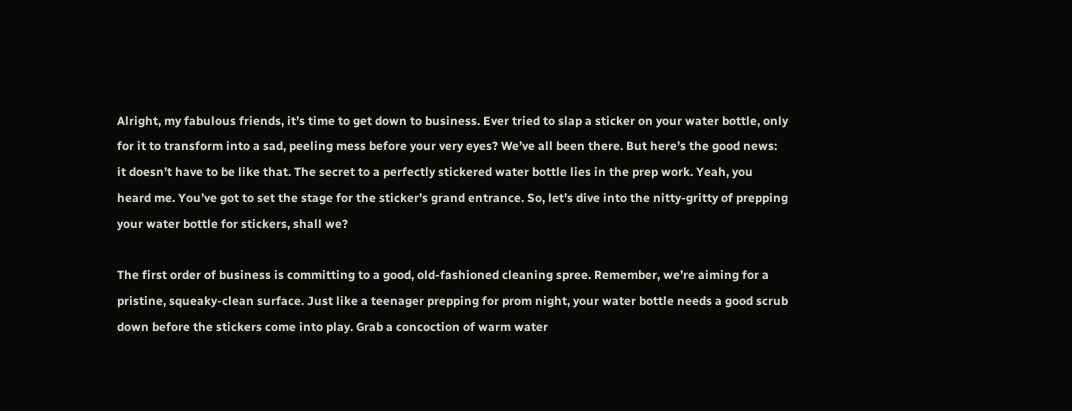Alright, my fabulous friends, it’s time to get down to business. Ever tried to slap a sticker on your water bottle, only for it to transform into a sad, peeling mess before your very eyes? We’ve all been there. But here’s the good news: it doesn’t have to be like that. The secret to a perfectly stickered water bottle lies in the prep work. Yeah, you heard me. You’ve got to set the stage for the sticker’s grand entrance. So, let’s dive into the nitty-gritty of prepping your water bottle for stickers, shall we?

The first order of business is committing to a good, old-fashioned cleaning spree. Remember, we’re aiming for a pristine, squeaky-clean surface. Just like a teenager prepping for prom night, your water bottle needs a good scrub down before the stickers come into play. Grab a concoction of warm water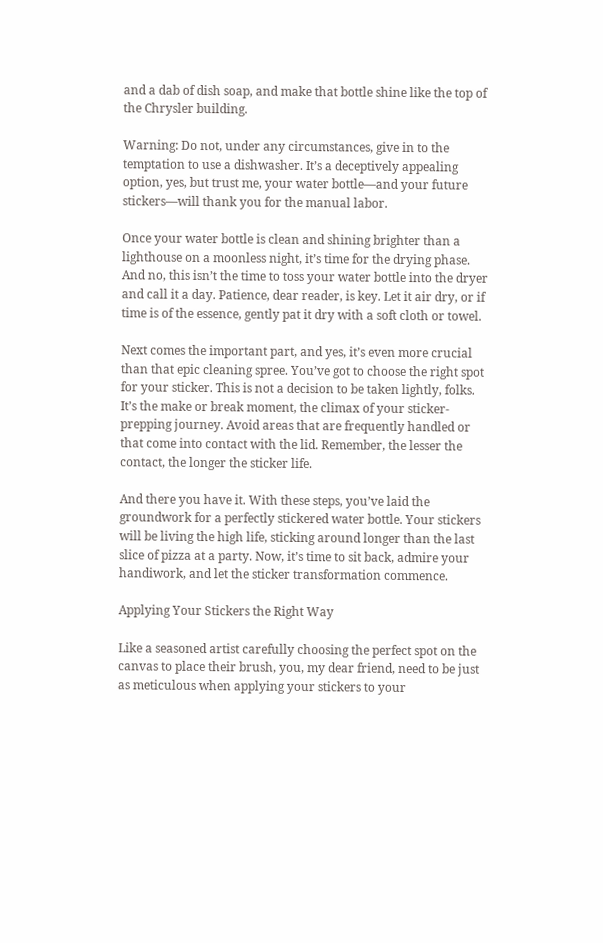and a dab of dish soap, and make that bottle shine like the top of the Chrysler building.

Warning: Do not, under any circumstances, give in to the temptation to use a dishwasher. It’s a deceptively appealing option, yes, but trust me, your water bottle—and your future stickers—will thank you for the manual labor.

Once your water bottle is clean and shining brighter than a lighthouse on a moonless night, it’s time for the drying phase. And no, this isn’t the time to toss your water bottle into the dryer and call it a day. Patience, dear reader, is key. Let it air dry, or if time is of the essence, gently pat it dry with a soft cloth or towel.

Next comes the important part, and yes, it’s even more crucial than that epic cleaning spree. You’ve got to choose the right spot for your sticker. This is not a decision to be taken lightly, folks. It’s the make or break moment, the climax of your sticker-prepping journey. Avoid areas that are frequently handled or that come into contact with the lid. Remember, the lesser the contact, the longer the sticker life.

And there you have it. With these steps, you’ve laid the groundwork for a perfectly stickered water bottle. Your stickers will be living the high life, sticking around longer than the last slice of pizza at a party. Now, it’s time to sit back, admire your handiwork, and let the sticker transformation commence.

Applying Your Stickers the Right Way

Like a seasoned artist carefully choosing the perfect spot on the canvas to place their brush, you, my dear friend, need to be just as meticulous when applying your stickers to your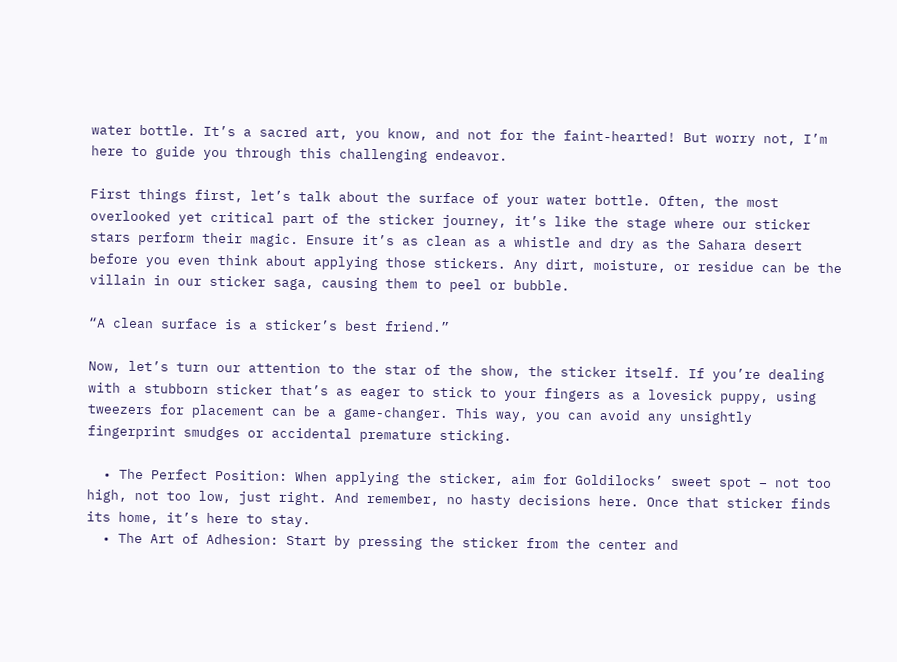water bottle. It’s a sacred art, you know, and not for the faint-hearted! But worry not, I’m here to guide you through this challenging endeavor.

First things first, let’s talk about the surface of your water bottle. Often, the most overlooked yet critical part of the sticker journey, it’s like the stage where our sticker stars perform their magic. Ensure it’s as clean as a whistle and dry as the Sahara desert before you even think about applying those stickers. Any dirt, moisture, or residue can be the villain in our sticker saga, causing them to peel or bubble.

“A clean surface is a sticker’s best friend.”

Now, let’s turn our attention to the star of the show, the sticker itself. If you’re dealing with a stubborn sticker that’s as eager to stick to your fingers as a lovesick puppy, using tweezers for placement can be a game-changer. This way, you can avoid any unsightly fingerprint smudges or accidental premature sticking.

  • The Perfect Position: When applying the sticker, aim for Goldilocks’ sweet spot – not too high, not too low, just right. And remember, no hasty decisions here. Once that sticker finds its home, it’s here to stay.
  • The Art of Adhesion: Start by pressing the sticker from the center and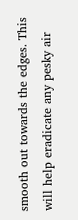smooth out towards the edges. This will help eradicate any pesky air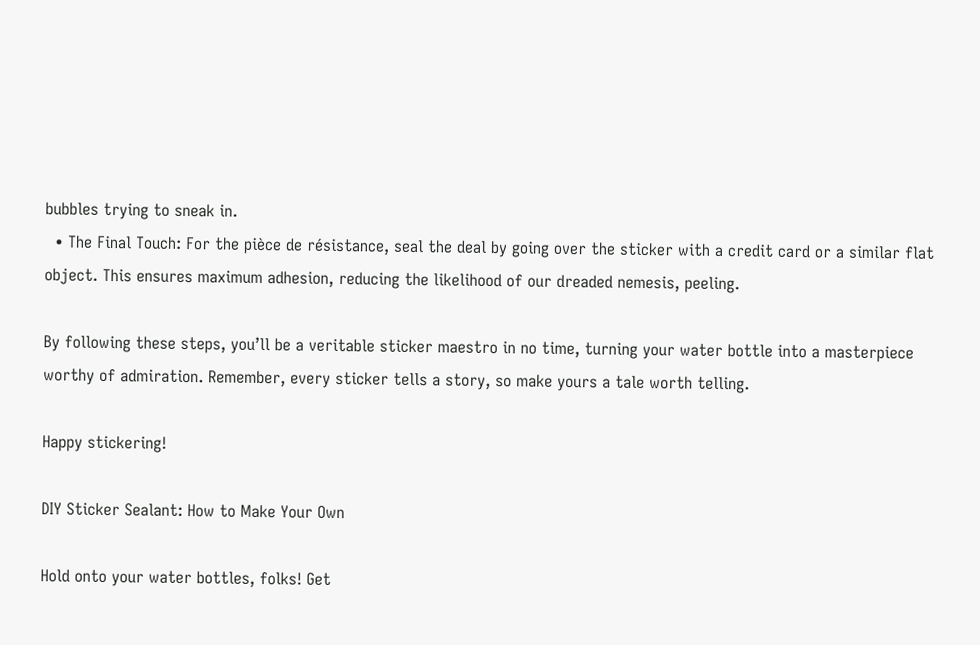bubbles trying to sneak in.
  • The Final Touch: For the pièce de résistance, seal the deal by going over the sticker with a credit card or a similar flat object. This ensures maximum adhesion, reducing the likelihood of our dreaded nemesis, peeling.

By following these steps, you’ll be a veritable sticker maestro in no time, turning your water bottle into a masterpiece worthy of admiration. Remember, every sticker tells a story, so make yours a tale worth telling.

Happy stickering!

DIY Sticker Sealant: How to Make Your Own

Hold onto your water bottles, folks! Get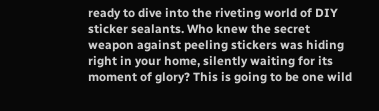ready to dive into the riveting world of DIY sticker sealants. Who knew the secret weapon against peeling stickers was hiding right in your home, silently waiting for its moment of glory? This is going to be one wild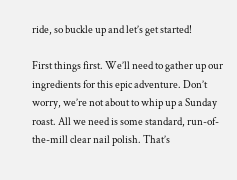ride, so buckle up and let’s get started!

First things first. We’ll need to gather up our ingredients for this epic adventure. Don’t worry, we’re not about to whip up a Sunday roast. All we need is some standard, run-of-the-mill clear nail polish. That’s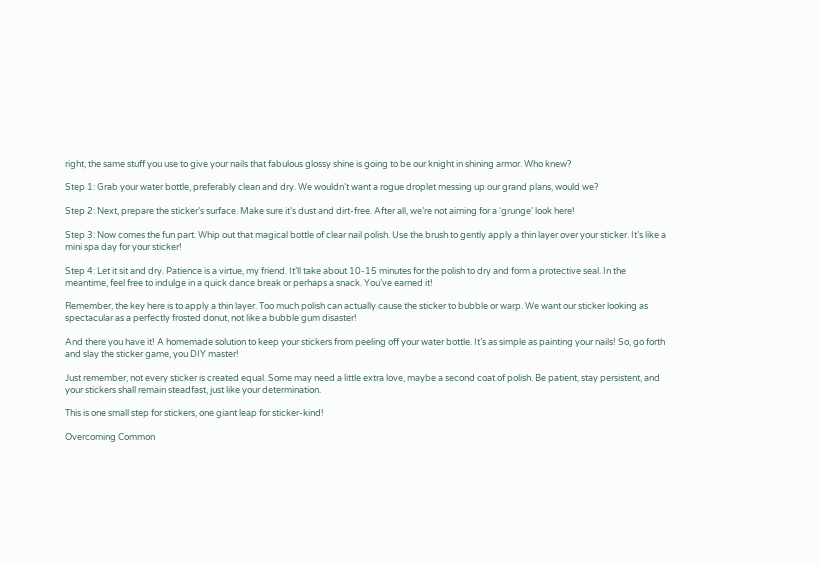right, the same stuff you use to give your nails that fabulous glossy shine is going to be our knight in shining armor. Who knew?

Step 1: Grab your water bottle, preferably clean and dry. We wouldn’t want a rogue droplet messing up our grand plans, would we?

Step 2: Next, prepare the sticker’s surface. Make sure it’s dust and dirt-free. After all, we’re not aiming for a ‘grunge’ look here!

Step 3: Now comes the fun part. Whip out that magical bottle of clear nail polish. Use the brush to gently apply a thin layer over your sticker. It’s like a mini spa day for your sticker!

Step 4: Let it sit and dry. Patience is a virtue, my friend. It’ll take about 10-15 minutes for the polish to dry and form a protective seal. In the meantime, feel free to indulge in a quick dance break or perhaps a snack. You’ve earned it!

Remember, the key here is to apply a thin layer. Too much polish can actually cause the sticker to bubble or warp. We want our sticker looking as spectacular as a perfectly frosted donut, not like a bubble gum disaster!

And there you have it! A homemade solution to keep your stickers from peeling off your water bottle. It’s as simple as painting your nails! So, go forth and slay the sticker game, you DIY master!

Just remember, not every sticker is created equal. Some may need a little extra love, maybe a second coat of polish. Be patient, stay persistent, and your stickers shall remain steadfast, just like your determination.

This is one small step for stickers, one giant leap for sticker-kind!

Overcoming Common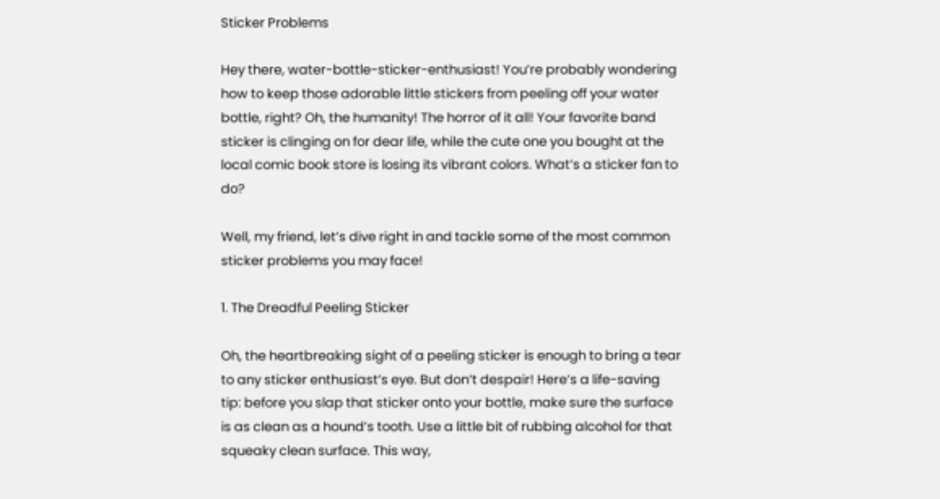Sticker Problems

Hey there, water-bottle-sticker-enthusiast! You’re probably wondering how to keep those adorable little stickers from peeling off your water bottle, right? Oh, the humanity! The horror of it all! Your favorite band sticker is clinging on for dear life, while the cute one you bought at the local comic book store is losing its vibrant colors. What’s a sticker fan to do?

Well, my friend, let’s dive right in and tackle some of the most common sticker problems you may face!

1. The Dreadful Peeling Sticker

Oh, the heartbreaking sight of a peeling sticker is enough to bring a tear to any sticker enthusiast’s eye. But don’t despair! Here’s a life-saving tip: before you slap that sticker onto your bottle, make sure the surface is as clean as a hound’s tooth. Use a little bit of rubbing alcohol for that squeaky clean surface. This way,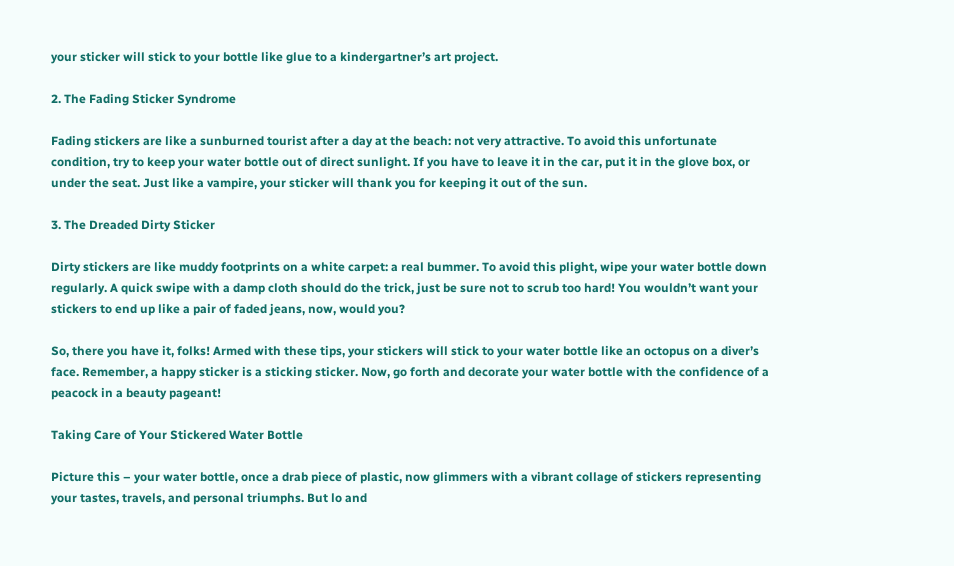your sticker will stick to your bottle like glue to a kindergartner’s art project.

2. The Fading Sticker Syndrome

Fading stickers are like a sunburned tourist after a day at the beach: not very attractive. To avoid this unfortunate condition, try to keep your water bottle out of direct sunlight. If you have to leave it in the car, put it in the glove box, or under the seat. Just like a vampire, your sticker will thank you for keeping it out of the sun.

3. The Dreaded Dirty Sticker

Dirty stickers are like muddy footprints on a white carpet: a real bummer. To avoid this plight, wipe your water bottle down regularly. A quick swipe with a damp cloth should do the trick, just be sure not to scrub too hard! You wouldn’t want your stickers to end up like a pair of faded jeans, now, would you?

So, there you have it, folks! Armed with these tips, your stickers will stick to your water bottle like an octopus on a diver’s face. Remember, a happy sticker is a sticking sticker. Now, go forth and decorate your water bottle with the confidence of a peacock in a beauty pageant!

Taking Care of Your Stickered Water Bottle

Picture this – your water bottle, once a drab piece of plastic, now glimmers with a vibrant collage of stickers representing your tastes, travels, and personal triumphs. But lo and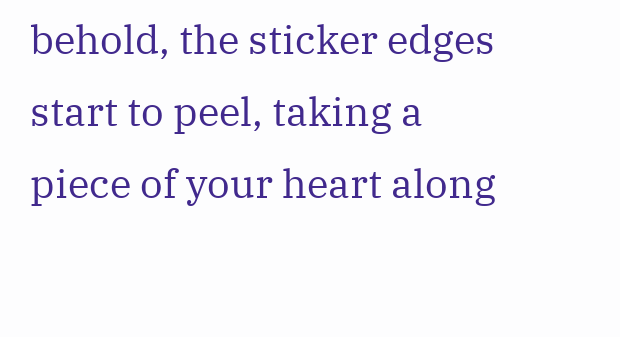behold, the sticker edges start to peel, taking a piece of your heart along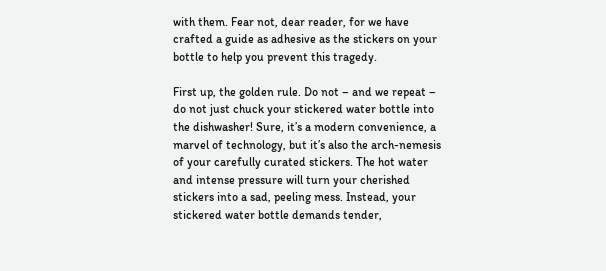with them. Fear not, dear reader, for we have crafted a guide as adhesive as the stickers on your bottle to help you prevent this tragedy.

First up, the golden rule. Do not – and we repeat – do not just chuck your stickered water bottle into the dishwasher! Sure, it’s a modern convenience, a marvel of technology, but it’s also the arch-nemesis of your carefully curated stickers. The hot water and intense pressure will turn your cherished stickers into a sad, peeling mess. Instead, your stickered water bottle demands tender,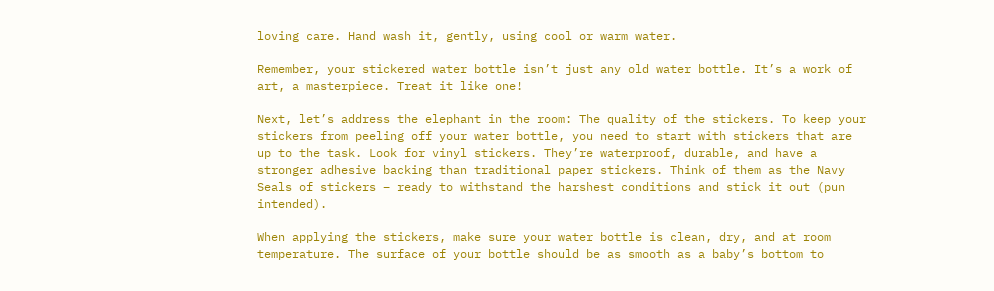loving care. Hand wash it, gently, using cool or warm water.

Remember, your stickered water bottle isn’t just any old water bottle. It’s a work of art, a masterpiece. Treat it like one!

Next, let’s address the elephant in the room: The quality of the stickers. To keep your stickers from peeling off your water bottle, you need to start with stickers that are up to the task. Look for vinyl stickers. They’re waterproof, durable, and have a stronger adhesive backing than traditional paper stickers. Think of them as the Navy Seals of stickers – ready to withstand the harshest conditions and stick it out (pun intended).

When applying the stickers, make sure your water bottle is clean, dry, and at room temperature. The surface of your bottle should be as smooth as a baby’s bottom to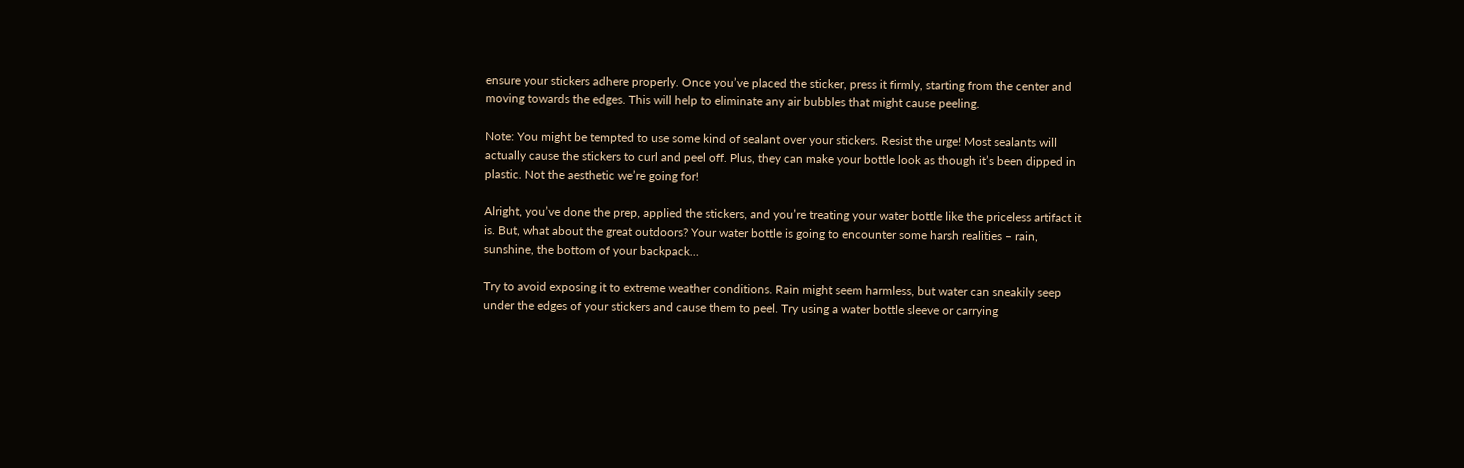ensure your stickers adhere properly. Once you’ve placed the sticker, press it firmly, starting from the center and moving towards the edges. This will help to eliminate any air bubbles that might cause peeling.

Note: You might be tempted to use some kind of sealant over your stickers. Resist the urge! Most sealants will actually cause the stickers to curl and peel off. Plus, they can make your bottle look as though it’s been dipped in plastic. Not the aesthetic we’re going for!

Alright, you’ve done the prep, applied the stickers, and you’re treating your water bottle like the priceless artifact it is. But, what about the great outdoors? Your water bottle is going to encounter some harsh realities – rain, sunshine, the bottom of your backpack…

Try to avoid exposing it to extreme weather conditions. Rain might seem harmless, but water can sneakily seep under the edges of your stickers and cause them to peel. Try using a water bottle sleeve or carrying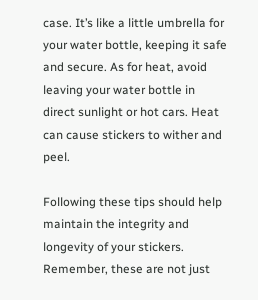case. It’s like a little umbrella for your water bottle, keeping it safe and secure. As for heat, avoid leaving your water bottle in direct sunlight or hot cars. Heat can cause stickers to wither and peel.

Following these tips should help maintain the integrity and longevity of your stickers. Remember, these are not just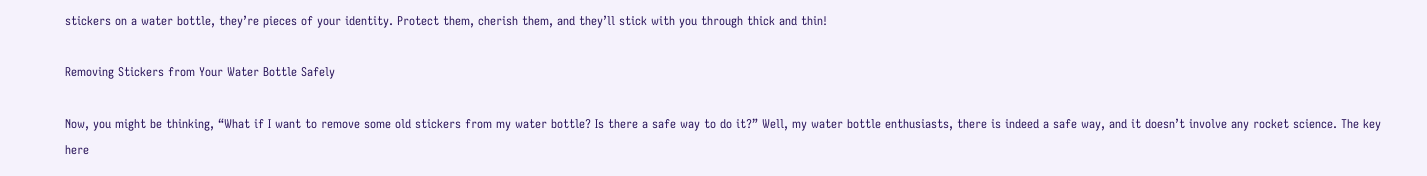stickers on a water bottle, they’re pieces of your identity. Protect them, cherish them, and they’ll stick with you through thick and thin!

Removing Stickers from Your Water Bottle Safely

Now, you might be thinking, “What if I want to remove some old stickers from my water bottle? Is there a safe way to do it?” Well, my water bottle enthusiasts, there is indeed a safe way, and it doesn’t involve any rocket science. The key here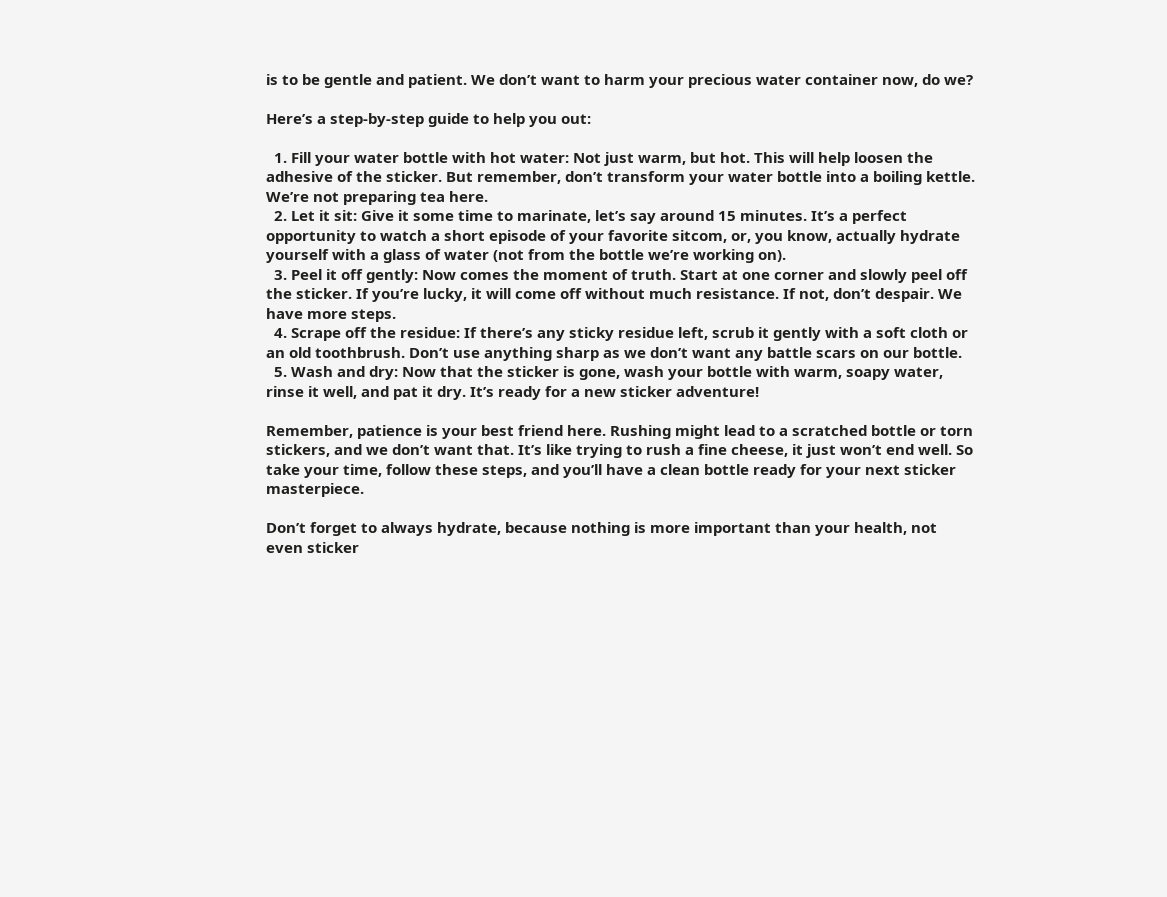is to be gentle and patient. We don’t want to harm your precious water container now, do we?

Here’s a step-by-step guide to help you out:

  1. Fill your water bottle with hot water: Not just warm, but hot. This will help loosen the adhesive of the sticker. But remember, don’t transform your water bottle into a boiling kettle. We’re not preparing tea here.
  2. Let it sit: Give it some time to marinate, let’s say around 15 minutes. It’s a perfect opportunity to watch a short episode of your favorite sitcom, or, you know, actually hydrate yourself with a glass of water (not from the bottle we’re working on).
  3. Peel it off gently: Now comes the moment of truth. Start at one corner and slowly peel off the sticker. If you’re lucky, it will come off without much resistance. If not, don’t despair. We have more steps.
  4. Scrape off the residue: If there’s any sticky residue left, scrub it gently with a soft cloth or an old toothbrush. Don’t use anything sharp as we don’t want any battle scars on our bottle.
  5. Wash and dry: Now that the sticker is gone, wash your bottle with warm, soapy water, rinse it well, and pat it dry. It’s ready for a new sticker adventure!

Remember, patience is your best friend here. Rushing might lead to a scratched bottle or torn stickers, and we don’t want that. It’s like trying to rush a fine cheese, it just won’t end well. So take your time, follow these steps, and you’ll have a clean bottle ready for your next sticker masterpiece.

Don’t forget to always hydrate, because nothing is more important than your health, not even sticker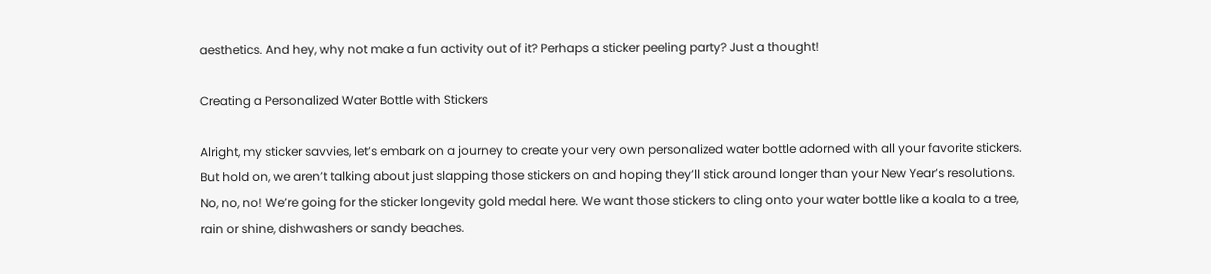aesthetics. And hey, why not make a fun activity out of it? Perhaps a sticker peeling party? Just a thought!

Creating a Personalized Water Bottle with Stickers

Alright, my sticker savvies, let’s embark on a journey to create your very own personalized water bottle adorned with all your favorite stickers. But hold on, we aren’t talking about just slapping those stickers on and hoping they’ll stick around longer than your New Year’s resolutions. No, no, no! We’re going for the sticker longevity gold medal here. We want those stickers to cling onto your water bottle like a koala to a tree, rain or shine, dishwashers or sandy beaches.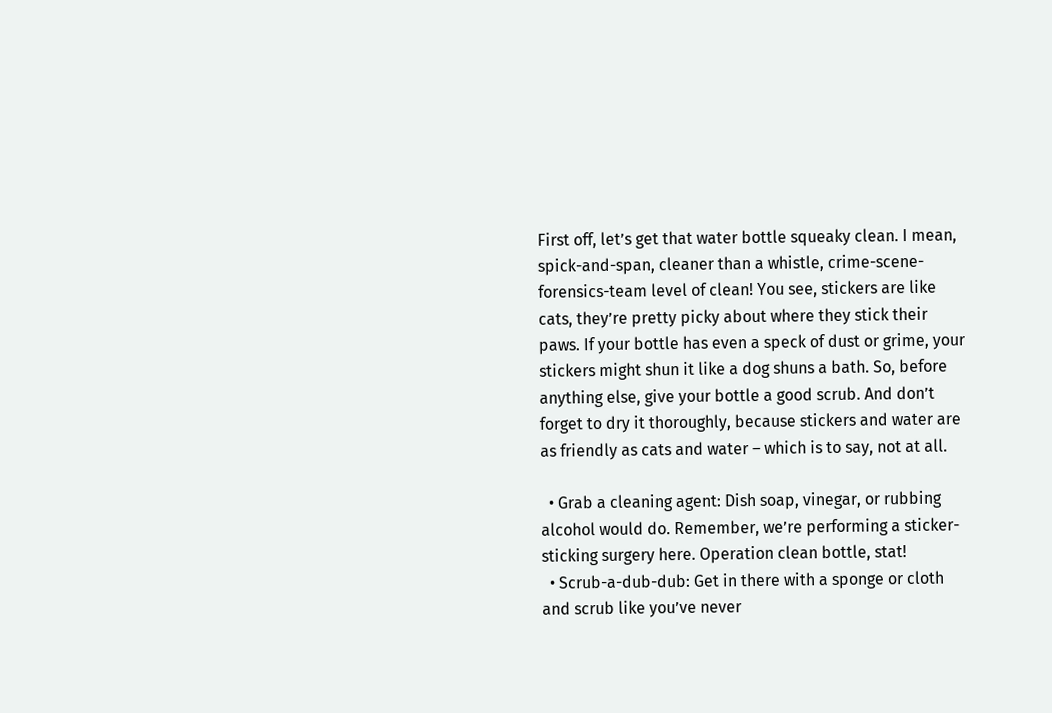First off, let’s get that water bottle squeaky clean. I mean, spick-and-span, cleaner than a whistle, crime-scene-forensics-team level of clean! You see, stickers are like cats, they’re pretty picky about where they stick their paws. If your bottle has even a speck of dust or grime, your stickers might shun it like a dog shuns a bath. So, before anything else, give your bottle a good scrub. And don’t forget to dry it thoroughly, because stickers and water are as friendly as cats and water – which is to say, not at all.

  • Grab a cleaning agent: Dish soap, vinegar, or rubbing alcohol would do. Remember, we’re performing a sticker-sticking surgery here. Operation clean bottle, stat!
  • Scrub-a-dub-dub: Get in there with a sponge or cloth and scrub like you’ve never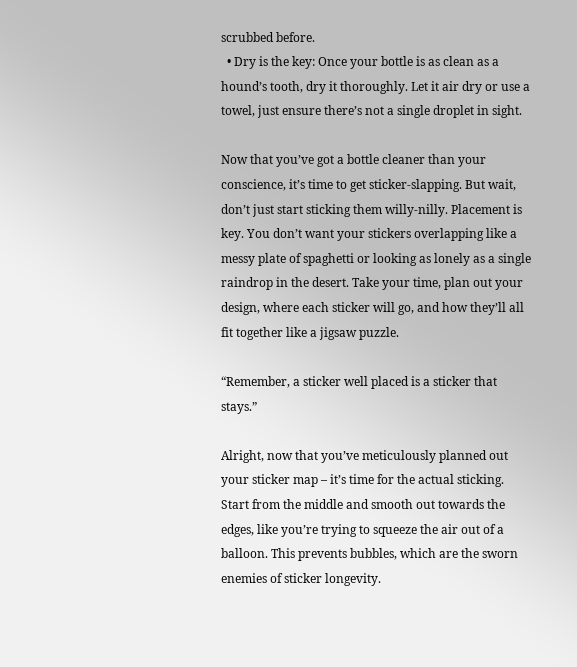scrubbed before.
  • Dry is the key: Once your bottle is as clean as a hound’s tooth, dry it thoroughly. Let it air dry or use a towel, just ensure there’s not a single droplet in sight.

Now that you’ve got a bottle cleaner than your conscience, it’s time to get sticker-slapping. But wait, don’t just start sticking them willy-nilly. Placement is key. You don’t want your stickers overlapping like a messy plate of spaghetti or looking as lonely as a single raindrop in the desert. Take your time, plan out your design, where each sticker will go, and how they’ll all fit together like a jigsaw puzzle.

“Remember, a sticker well placed is a sticker that stays.”

Alright, now that you’ve meticulously planned out your sticker map – it’s time for the actual sticking. Start from the middle and smooth out towards the edges, like you’re trying to squeeze the air out of a balloon. This prevents bubbles, which are the sworn enemies of sticker longevity.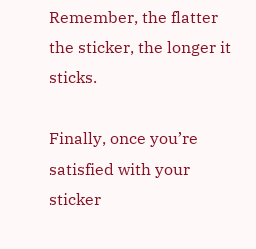Remember, the flatter the sticker, the longer it sticks.

Finally, once you’re satisfied with your sticker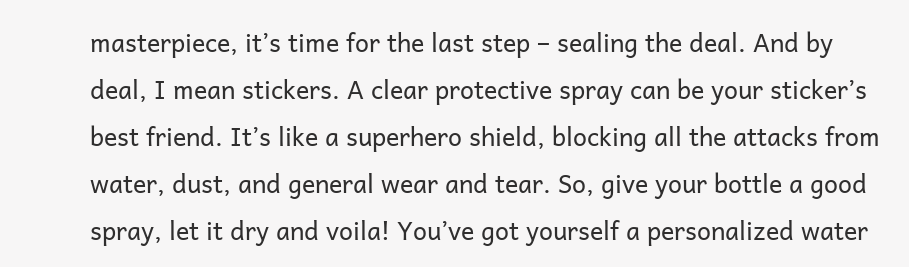masterpiece, it’s time for the last step – sealing the deal. And by deal, I mean stickers. A clear protective spray can be your sticker’s best friend. It’s like a superhero shield, blocking all the attacks from water, dust, and general wear and tear. So, give your bottle a good spray, let it dry and voila! You’ve got yourself a personalized water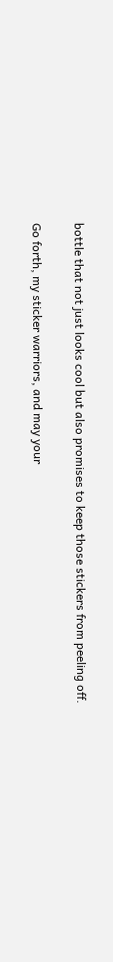bottle that not just looks cool but also promises to keep those stickers from peeling off.

Go forth, my sticker warriors, and may your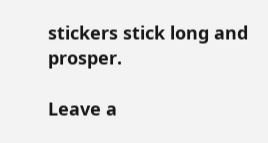stickers stick long and prosper.

Leave a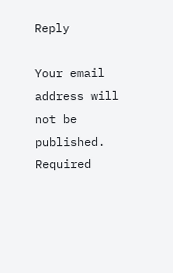Reply

Your email address will not be published. Required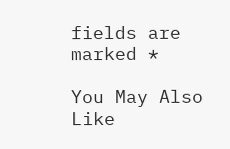fields are marked *

You May Also Like